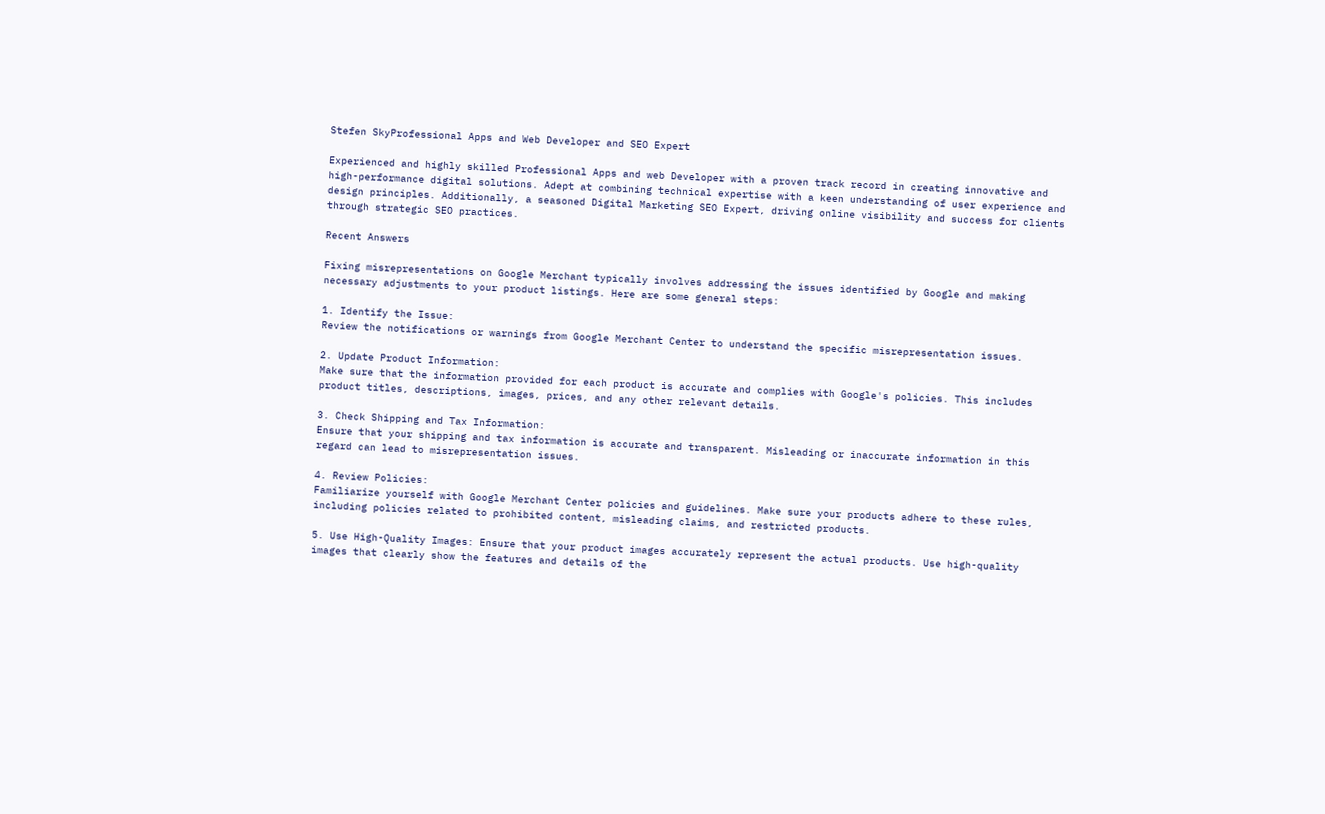Stefen SkyProfessional Apps and Web Developer and SEO Expert

Experienced and highly skilled Professional Apps and web Developer with a proven track record in creating innovative and high-performance digital solutions. Adept at combining technical expertise with a keen understanding of user experience and design principles. Additionally, a seasoned Digital Marketing SEO Expert, driving online visibility and success for clients through strategic SEO practices.

Recent Answers

Fixing misrepresentations on Google Merchant typically involves addressing the issues identified by Google and making necessary adjustments to your product listings. Here are some general steps:

1. Identify the Issue:
Review the notifications or warnings from Google Merchant Center to understand the specific misrepresentation issues.

2. Update Product Information:
Make sure that the information provided for each product is accurate and complies with Google's policies. This includes product titles, descriptions, images, prices, and any other relevant details.

3. Check Shipping and Tax Information:
Ensure that your shipping and tax information is accurate and transparent. Misleading or inaccurate information in this regard can lead to misrepresentation issues.

4. Review Policies:
Familiarize yourself with Google Merchant Center policies and guidelines. Make sure your products adhere to these rules, including policies related to prohibited content, misleading claims, and restricted products.

5. Use High-Quality Images: Ensure that your product images accurately represent the actual products. Use high-quality images that clearly show the features and details of the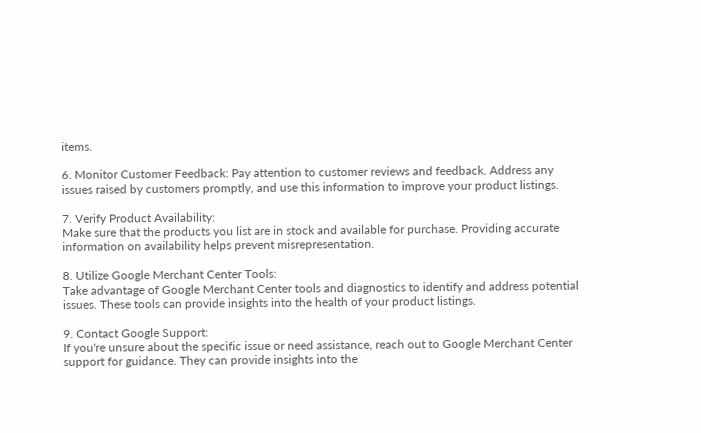items.

6. Monitor Customer Feedback: Pay attention to customer reviews and feedback. Address any issues raised by customers promptly, and use this information to improve your product listings.

7. Verify Product Availability:
Make sure that the products you list are in stock and available for purchase. Providing accurate information on availability helps prevent misrepresentation.

8. Utilize Google Merchant Center Tools:
Take advantage of Google Merchant Center tools and diagnostics to identify and address potential issues. These tools can provide insights into the health of your product listings.

9. Contact Google Support:
If you're unsure about the specific issue or need assistance, reach out to Google Merchant Center support for guidance. They can provide insights into the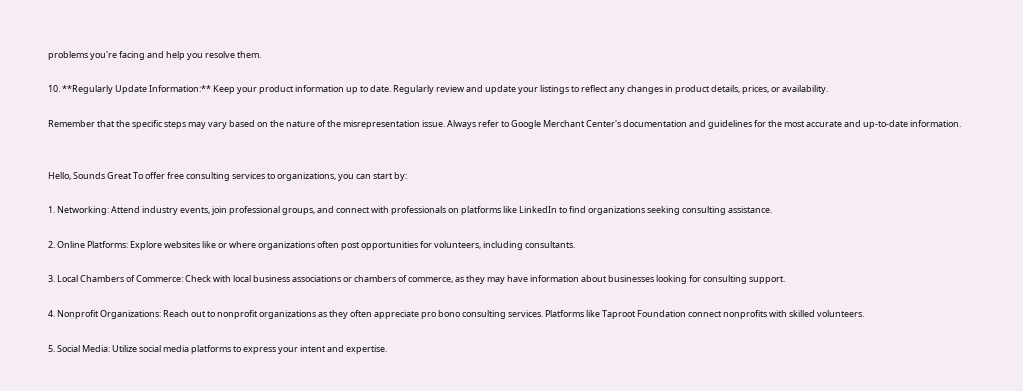problems you're facing and help you resolve them.

10. **Regularly Update Information:** Keep your product information up to date. Regularly review and update your listings to reflect any changes in product details, prices, or availability.

Remember that the specific steps may vary based on the nature of the misrepresentation issue. Always refer to Google Merchant Center's documentation and guidelines for the most accurate and up-to-date information.


Hello, Sounds Great To offer free consulting services to organizations, you can start by:

1. Networking: Attend industry events, join professional groups, and connect with professionals on platforms like LinkedIn to find organizations seeking consulting assistance.

2. Online Platforms: Explore websites like or where organizations often post opportunities for volunteers, including consultants.

3. Local Chambers of Commerce: Check with local business associations or chambers of commerce, as they may have information about businesses looking for consulting support.

4. Nonprofit Organizations: Reach out to nonprofit organizations as they often appreciate pro bono consulting services. Platforms like Taproot Foundation connect nonprofits with skilled volunteers.

5. Social Media: Utilize social media platforms to express your intent and expertise.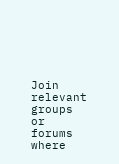Join relevant groups or forums where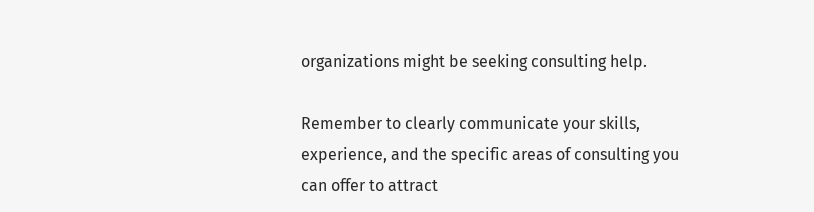organizations might be seeking consulting help.

Remember to clearly communicate your skills, experience, and the specific areas of consulting you can offer to attract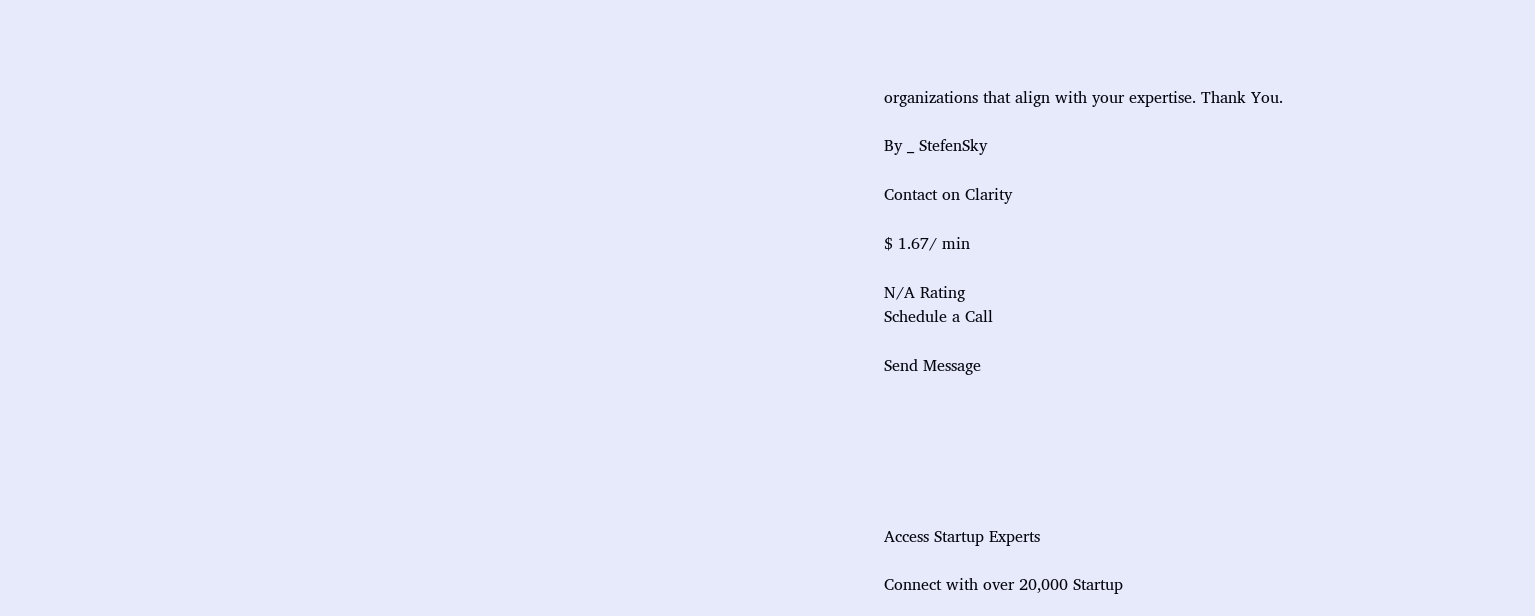organizations that align with your expertise. Thank You.

By _ StefenSky

Contact on Clarity

$ 1.67/ min

N/A Rating
Schedule a Call

Send Message






Access Startup Experts

Connect with over 20,000 Startup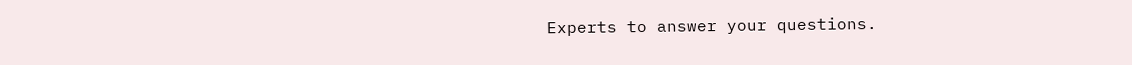Experts to answer your questions.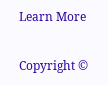Learn More

Copyright ©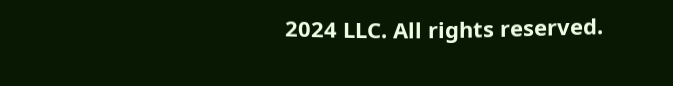2024 LLC. All rights reserved.